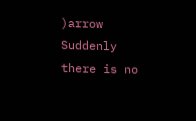)arrow Suddenly there is no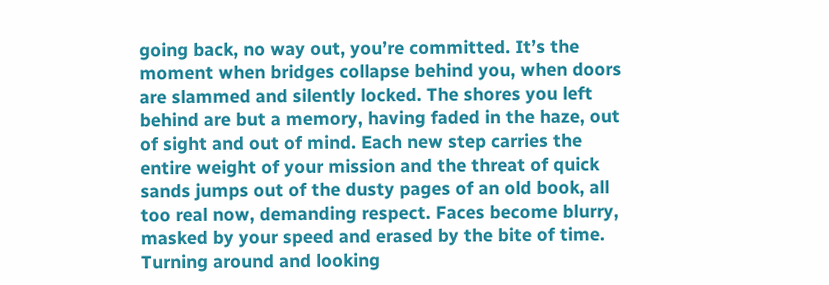going back, no way out, you’re committed. It’s the moment when bridges collapse behind you, when doors are slammed and silently locked. The shores you left behind are but a memory, having faded in the haze, out of sight and out of mind. Each new step carries the entire weight of your mission and the threat of quick sands jumps out of the dusty pages of an old book, all too real now, demanding respect. Faces become blurry, masked by your speed and erased by the bite of time. Turning around and looking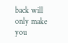back will only make you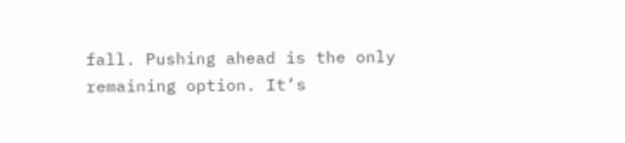fall. Pushing ahead is the only remaining option. It’s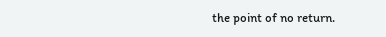the point of no return.